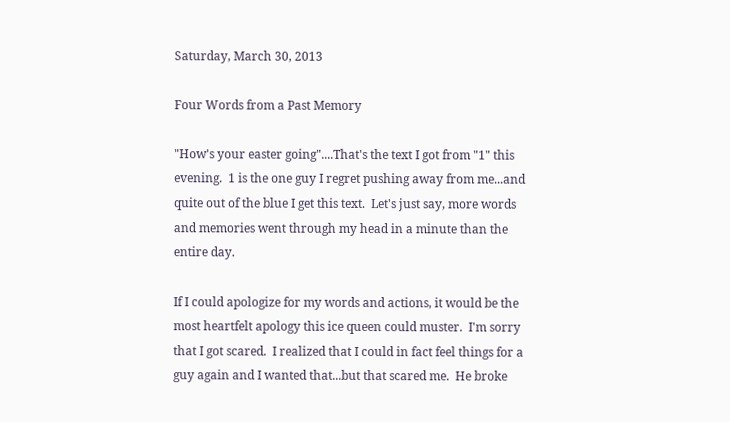Saturday, March 30, 2013

Four Words from a Past Memory

"How's your easter going"....That's the text I got from "1" this evening.  1 is the one guy I regret pushing away from me...and quite out of the blue I get this text.  Let's just say, more words and memories went through my head in a minute than the entire day.

If I could apologize for my words and actions, it would be the most heartfelt apology this ice queen could muster.  I'm sorry that I got scared.  I realized that I could in fact feel things for a guy again and I wanted that...but that scared me.  He broke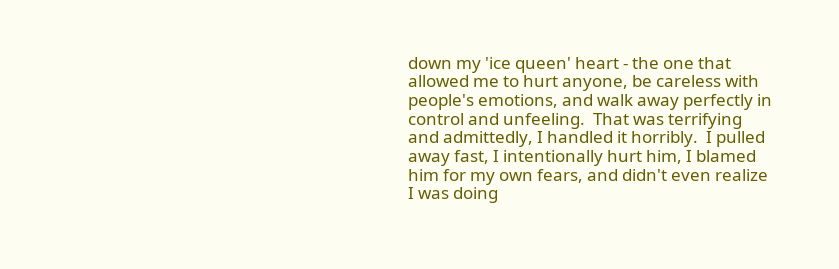down my 'ice queen' heart - the one that allowed me to hurt anyone, be careless with people's emotions, and walk away perfectly in control and unfeeling.  That was terrifying and admittedly, I handled it horribly.  I pulled away fast, I intentionally hurt him, I blamed him for my own fears, and didn't even realize I was doing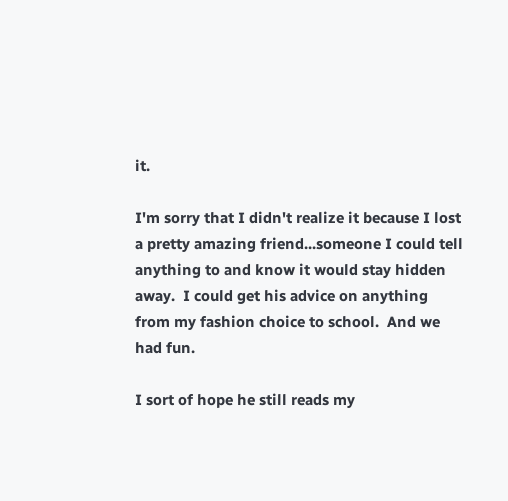it.

I'm sorry that I didn't realize it because I lost a pretty amazing friend...someone I could tell anything to and know it would stay hidden away.  I could get his advice on anything from my fashion choice to school.  And we had fun.

I sort of hope he still reads my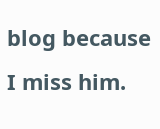blog because I miss him.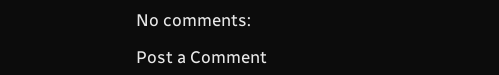No comments:

Post a Comment